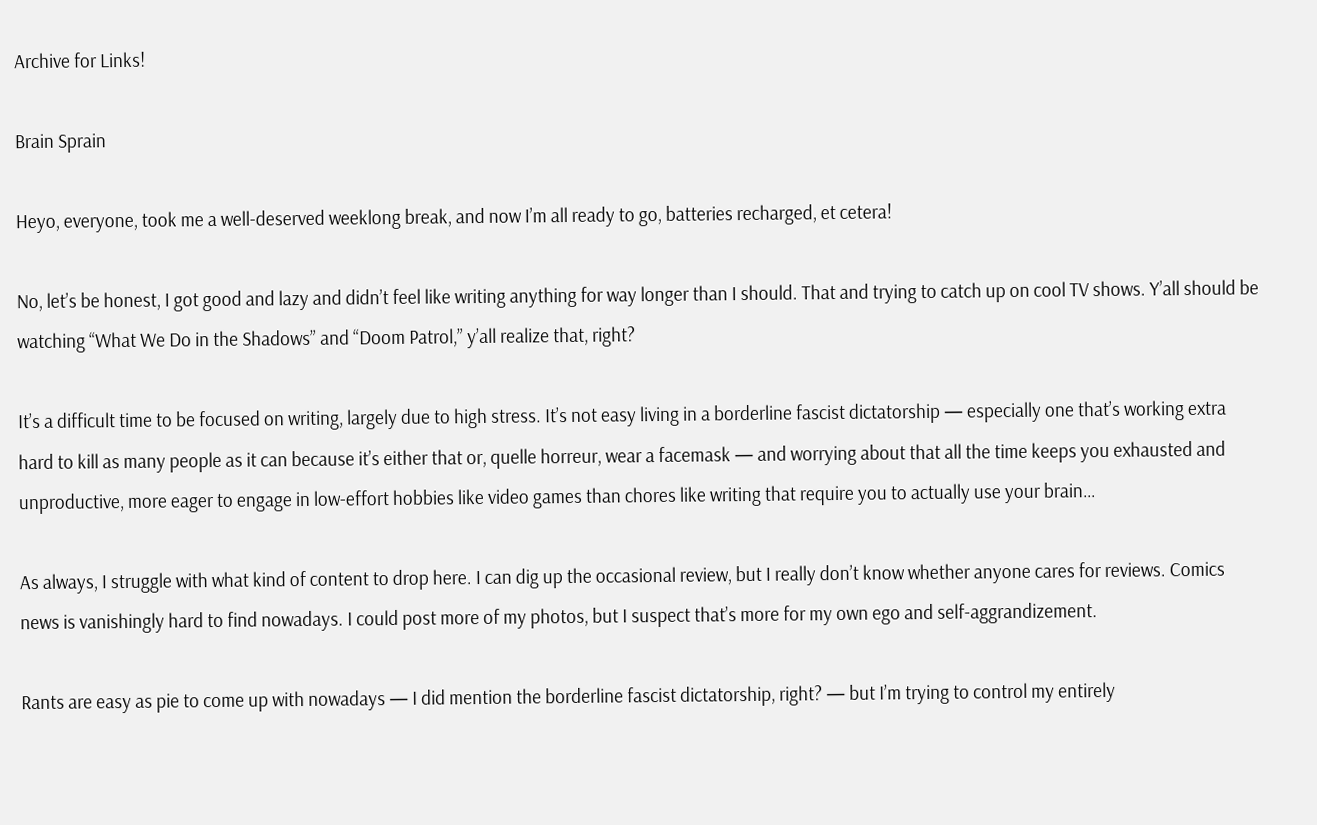Archive for Links!

Brain Sprain

Heyo, everyone, took me a well-deserved weeklong break, and now I’m all ready to go, batteries recharged, et cetera!

No, let’s be honest, I got good and lazy and didn’t feel like writing anything for way longer than I should. That and trying to catch up on cool TV shows. Y’all should be watching “What We Do in the Shadows” and “Doom Patrol,” y’all realize that, right?

It’s a difficult time to be focused on writing, largely due to high stress. It’s not easy living in a borderline fascist dictatorship — especially one that’s working extra hard to kill as many people as it can because it’s either that or, quelle horreur, wear a facemask — and worrying about that all the time keeps you exhausted and unproductive, more eager to engage in low-effort hobbies like video games than chores like writing that require you to actually use your brain…

As always, I struggle with what kind of content to drop here. I can dig up the occasional review, but I really don’t know whether anyone cares for reviews. Comics news is vanishingly hard to find nowadays. I could post more of my photos, but I suspect that’s more for my own ego and self-aggrandizement.

Rants are easy as pie to come up with nowadays — I did mention the borderline fascist dictatorship, right? — but I’m trying to control my entirely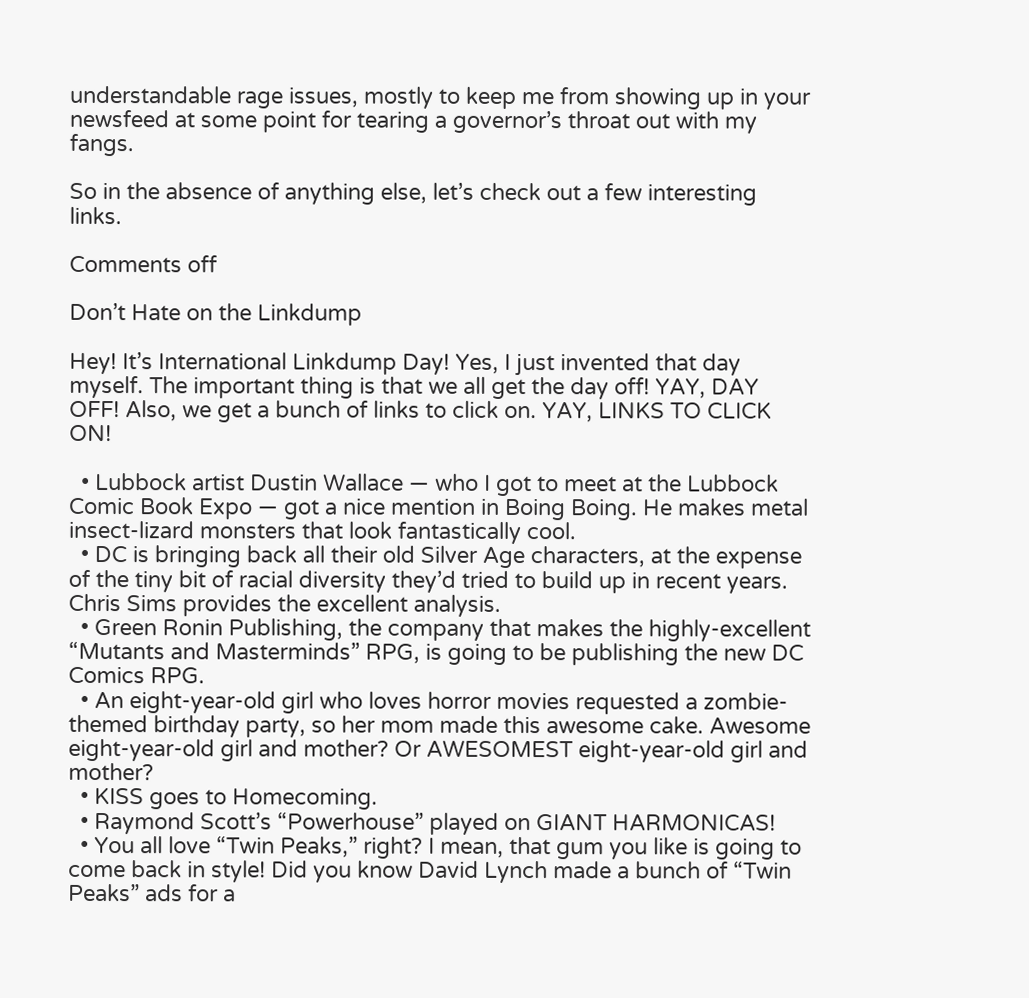understandable rage issues, mostly to keep me from showing up in your newsfeed at some point for tearing a governor’s throat out with my fangs.

So in the absence of anything else, let’s check out a few interesting links.

Comments off

Don’t Hate on the Linkdump

Hey! It’s International Linkdump Day! Yes, I just invented that day myself. The important thing is that we all get the day off! YAY, DAY OFF! Also, we get a bunch of links to click on. YAY, LINKS TO CLICK ON!

  • Lubbock artist Dustin Wallace — who I got to meet at the Lubbock Comic Book Expo — got a nice mention in Boing Boing. He makes metal insect-lizard monsters that look fantastically cool.
  • DC is bringing back all their old Silver Age characters, at the expense of the tiny bit of racial diversity they’d tried to build up in recent years. Chris Sims provides the excellent analysis.
  • Green Ronin Publishing, the company that makes the highly-excellent “Mutants and Masterminds” RPG, is going to be publishing the new DC Comics RPG.
  • An eight-year-old girl who loves horror movies requested a zombie-themed birthday party, so her mom made this awesome cake. Awesome eight-year-old girl and mother? Or AWESOMEST eight-year-old girl and mother?
  • KISS goes to Homecoming.
  • Raymond Scott’s “Powerhouse” played on GIANT HARMONICAS!
  • You all love “Twin Peaks,” right? I mean, that gum you like is going to come back in style! Did you know David Lynch made a bunch of “Twin Peaks” ads for a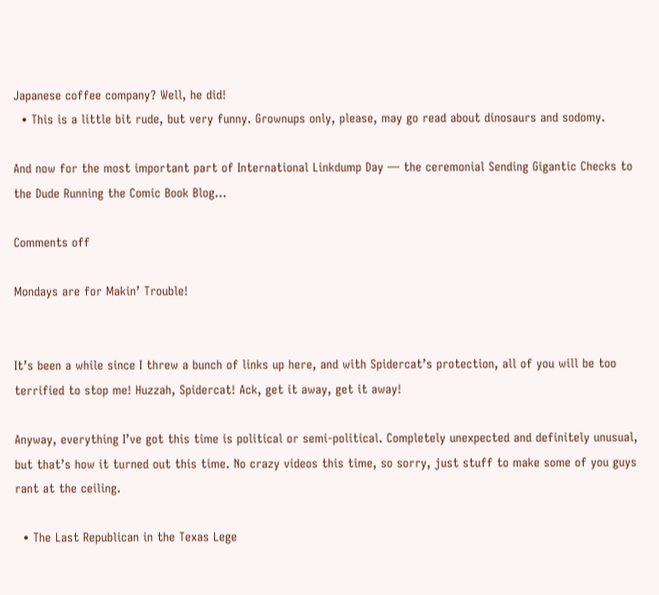Japanese coffee company? Well, he did!
  • This is a little bit rude, but very funny. Grownups only, please, may go read about dinosaurs and sodomy.

And now for the most important part of International Linkdump Day — the ceremonial Sending Gigantic Checks to the Dude Running the Comic Book Blog…

Comments off

Mondays are for Makin’ Trouble!


It’s been a while since I threw a bunch of links up here, and with Spidercat’s protection, all of you will be too terrified to stop me! Huzzah, Spidercat! Ack, get it away, get it away!

Anyway, everything I’ve got this time is political or semi-political. Completely unexpected and definitely unusual, but that’s how it turned out this time. No crazy videos this time, so sorry, just stuff to make some of you guys rant at the ceiling.

  • The Last Republican in the Texas Lege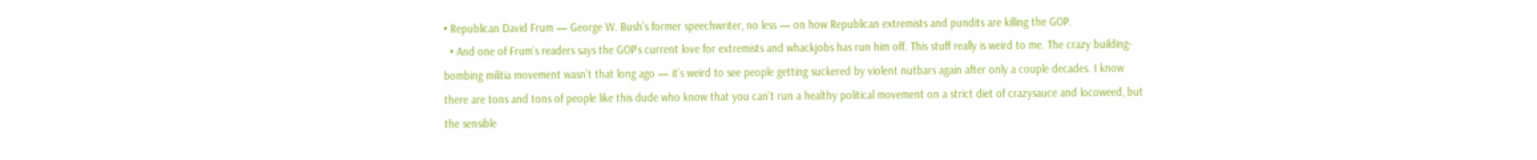• Republican David Frum — George W. Bush’s former speechwriter, no less — on how Republican extremists and pundits are killing the GOP.
  • And one of Frum’s readers says the GOP’s current love for extremists and whackjobs has run him off. This stuff really is weird to me. The crazy building-bombing militia movement wasn’t that long ago — it’s weird to see people getting suckered by violent nutbars again after only a couple decades. I know there are tons and tons of people like this dude who know that you can’t run a healthy political movement on a strict diet of crazysauce and locoweed, but the sensible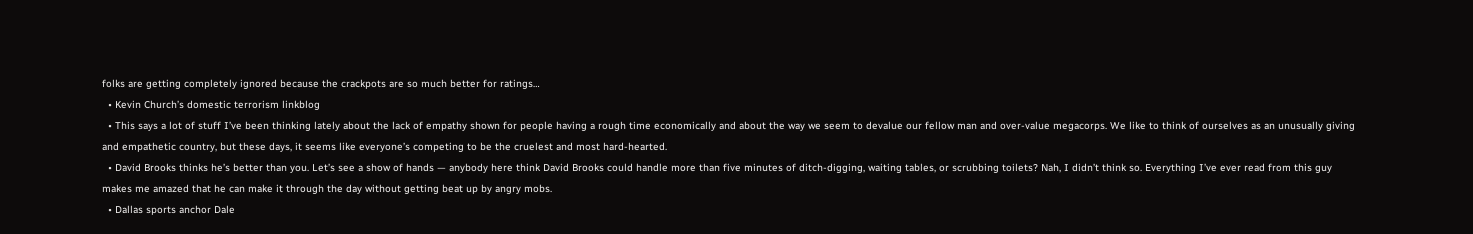folks are getting completely ignored because the crackpots are so much better for ratings…
  • Kevin Church’s domestic terrorism linkblog
  • This says a lot of stuff I’ve been thinking lately about the lack of empathy shown for people having a rough time economically and about the way we seem to devalue our fellow man and over-value megacorps. We like to think of ourselves as an unusually giving and empathetic country, but these days, it seems like everyone’s competing to be the cruelest and most hard-hearted.
  • David Brooks thinks he’s better than you. Let’s see a show of hands — anybody here think David Brooks could handle more than five minutes of ditch-digging, waiting tables, or scrubbing toilets? Nah, I didn’t think so. Everything I’ve ever read from this guy makes me amazed that he can make it through the day without getting beat up by angry mobs.
  • Dallas sports anchor Dale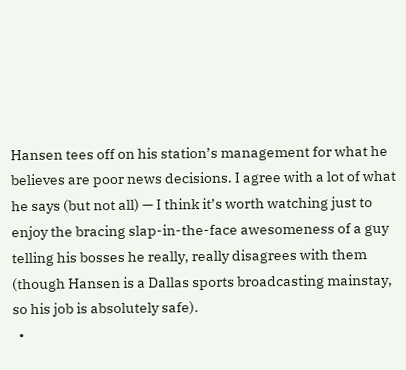Hansen tees off on his station’s management for what he believes are poor news decisions. I agree with a lot of what he says (but not all) — I think it’s worth watching just to enjoy the bracing slap-in-the-face awesomeness of a guy telling his bosses he really, really disagrees with them (though Hansen is a Dallas sports broadcasting mainstay, so his job is absolutely safe).
  •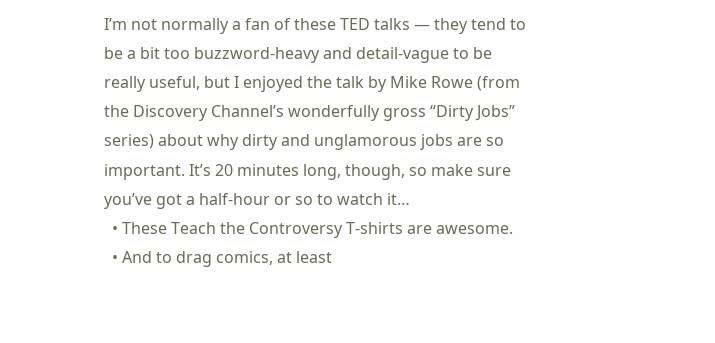I’m not normally a fan of these TED talks — they tend to be a bit too buzzword-heavy and detail-vague to be really useful, but I enjoyed the talk by Mike Rowe (from the Discovery Channel’s wonderfully gross “Dirty Jobs” series) about why dirty and unglamorous jobs are so important. It’s 20 minutes long, though, so make sure you’ve got a half-hour or so to watch it…
  • These Teach the Controversy T-shirts are awesome.
  • And to drag comics, at least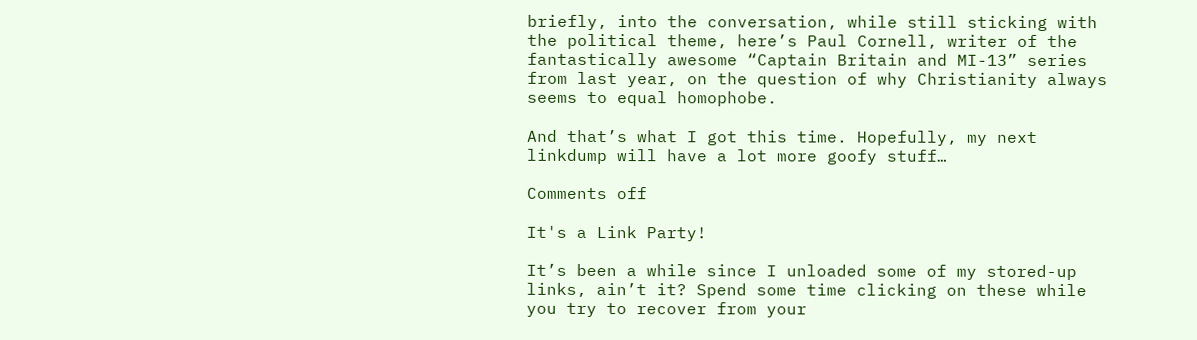briefly, into the conversation, while still sticking with the political theme, here’s Paul Cornell, writer of the fantastically awesome “Captain Britain and MI-13” series from last year, on the question of why Christianity always seems to equal homophobe.

And that’s what I got this time. Hopefully, my next linkdump will have a lot more goofy stuff…

Comments off

It's a Link Party!

It’s been a while since I unloaded some of my stored-up links, ain’t it? Spend some time clicking on these while you try to recover from your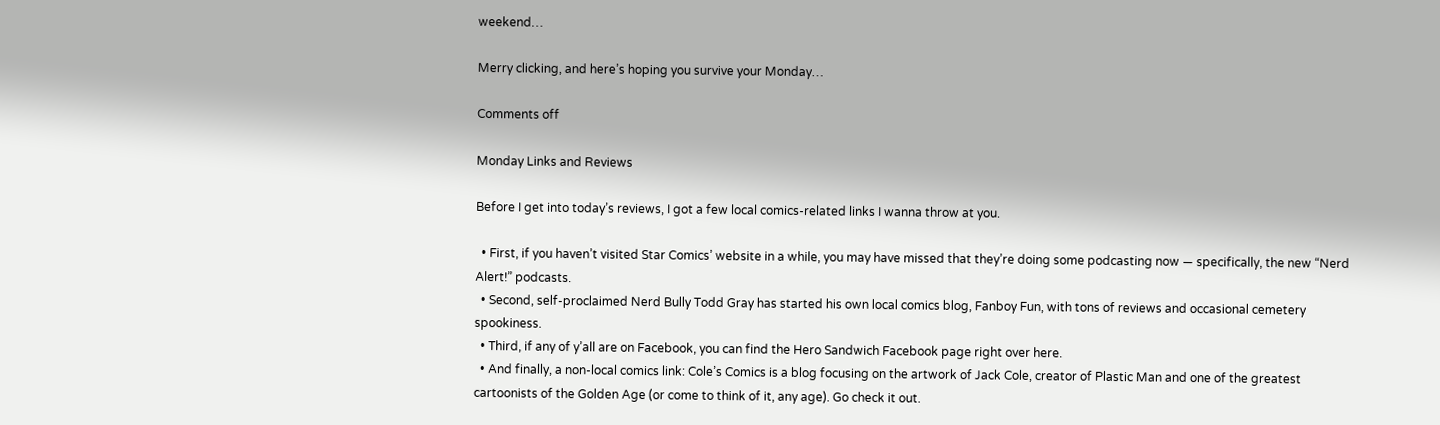weekend…

Merry clicking, and here’s hoping you survive your Monday…

Comments off

Monday Links and Reviews

Before I get into today’s reviews, I got a few local comics-related links I wanna throw at you.

  • First, if you haven’t visited Star Comics’ website in a while, you may have missed that they’re doing some podcasting now — specifically, the new “Nerd Alert!” podcasts.
  • Second, self-proclaimed Nerd Bully Todd Gray has started his own local comics blog, Fanboy Fun, with tons of reviews and occasional cemetery spookiness.
  • Third, if any of y’all are on Facebook, you can find the Hero Sandwich Facebook page right over here.
  • And finally, a non-local comics link: Cole’s Comics is a blog focusing on the artwork of Jack Cole, creator of Plastic Man and one of the greatest cartoonists of the Golden Age (or come to think of it, any age). Go check it out.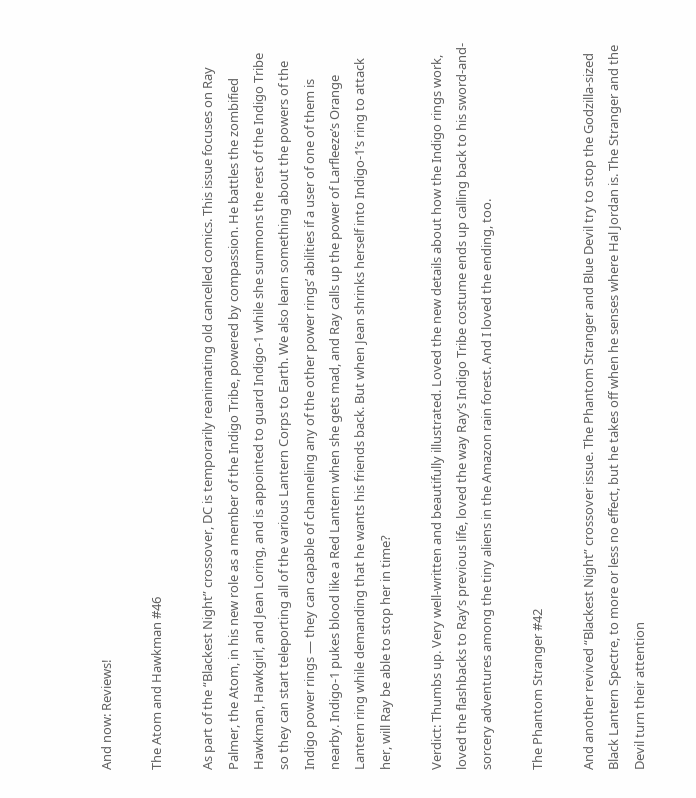And now: Reviews!

The Atom and Hawkman #46

As part of the “Blackest Night” crossover, DC is temporarily reanimating old cancelled comics. This issue focuses on Ray Palmer, the Atom, in his new role as a member of the Indigo Tribe, powered by compassion. He battles the zombified Hawkman, Hawkgirl, and Jean Loring, and is appointed to guard Indigo-1 while she summons the rest of the Indigo Tribe so they can start teleporting all of the various Lantern Corps to Earth. We also learn something about the powers of the Indigo power rings — they can capable of channeling any of the other power rings’ abilities if a user of one of them is nearby. Indigo-1 pukes blood like a Red Lantern when she gets mad, and Ray calls up the power of Larfleeze’s Orange Lantern ring while demanding that he wants his friends back. But when Jean shrinks herself into Indigo-1’s ring to attack her, will Ray be able to stop her in time?

Verdict: Thumbs up. Very well-written and beautifully illustrated. Loved the new details about how the Indigo rings work, loved the flashbacks to Ray’s previous life, loved the way Ray’s Indigo Tribe costume ends up calling back to his sword-and-sorcery adventures among the tiny aliens in the Amazon rain forest. And I loved the ending, too.

The Phantom Stranger #42

And another revived “Blackest Night” crossover issue. The Phantom Stranger and Blue Devil try to stop the Godzilla-sized Black Lantern Spectre, to more or less no effect, but he takes off when he senses where Hal Jordan is. The Stranger and the Devil turn their attention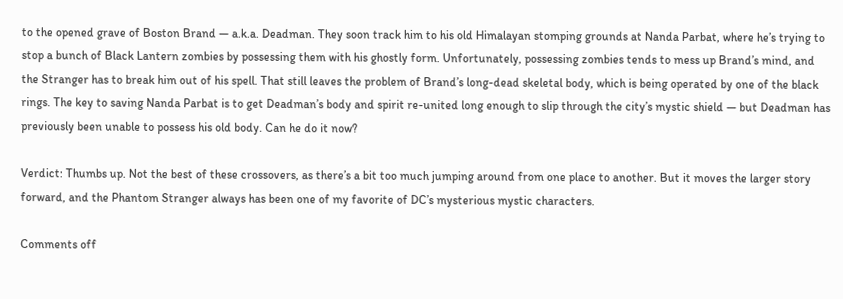to the opened grave of Boston Brand — a.k.a. Deadman. They soon track him to his old Himalayan stomping grounds at Nanda Parbat, where he’s trying to stop a bunch of Black Lantern zombies by possessing them with his ghostly form. Unfortunately, possessing zombies tends to mess up Brand’s mind, and the Stranger has to break him out of his spell. That still leaves the problem of Brand’s long-dead skeletal body, which is being operated by one of the black rings. The key to saving Nanda Parbat is to get Deadman’s body and spirit re-united long enough to slip through the city’s mystic shield — but Deadman has previously been unable to possess his old body. Can he do it now?

Verdict: Thumbs up. Not the best of these crossovers, as there’s a bit too much jumping around from one place to another. But it moves the larger story forward, and the Phantom Stranger always has been one of my favorite of DC’s mysterious mystic characters.

Comments off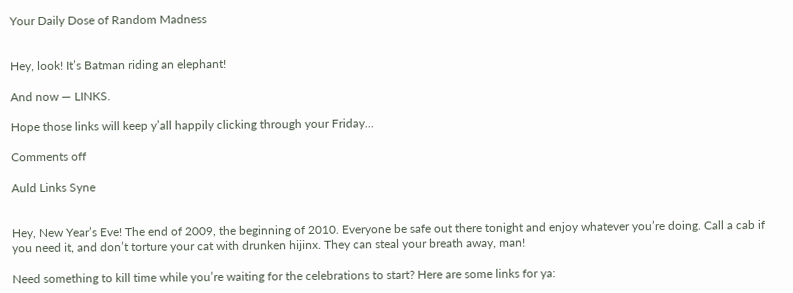Your Daily Dose of Random Madness


Hey, look! It’s Batman riding an elephant!

And now — LINKS.

Hope those links will keep y’all happily clicking through your Friday…

Comments off

Auld Links Syne


Hey, New Year’s Eve! The end of 2009, the beginning of 2010. Everyone be safe out there tonight and enjoy whatever you’re doing. Call a cab if you need it, and don’t torture your cat with drunken hijinx. They can steal your breath away, man!

Need something to kill time while you’re waiting for the celebrations to start? Here are some links for ya: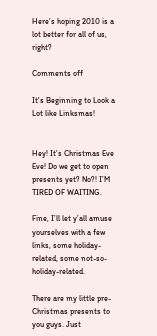Here’s hoping 2010 is a lot better for all of us, right?

Comments off

It's Beginning to Look a Lot like Linksmas!


Hey! It’s Christmas Eve Eve! Do we get to open presents yet? No?! I’M TIRED OF WAITING.

Fine, I’ll let y’all amuse yourselves with a few links, some holiday-related, some not-so-holiday-related.

There are my little pre-Christmas presents to you guys. Just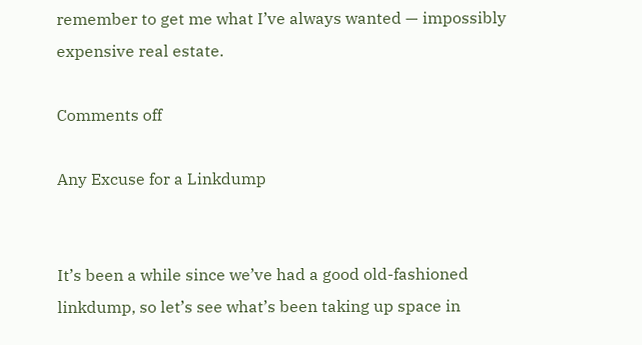remember to get me what I’ve always wanted — impossibly expensive real estate.

Comments off

Any Excuse for a Linkdump


It’s been a while since we’ve had a good old-fashioned linkdump, so let’s see what’s been taking up space in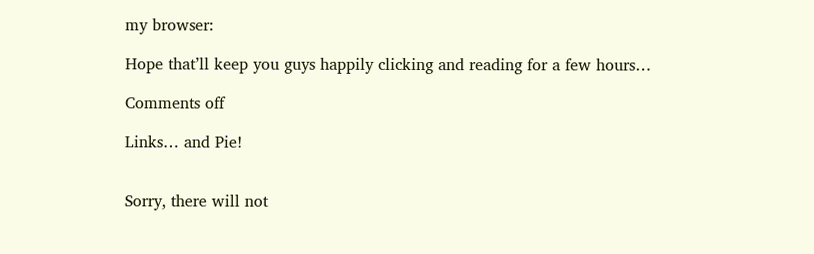my browser:

Hope that’ll keep you guys happily clicking and reading for a few hours…

Comments off

Links… and Pie!


Sorry, there will not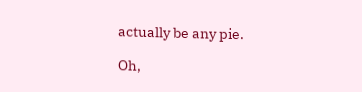actually be any pie.

Oh,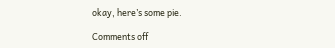okay, here’s some pie.

Comments off